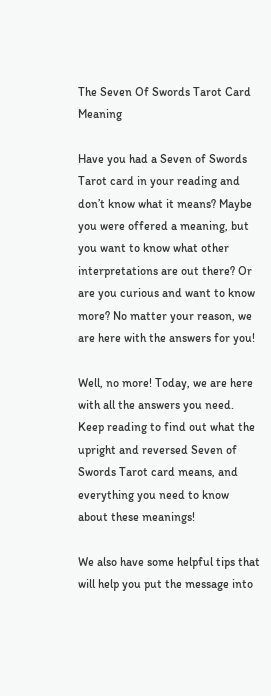The Seven Of Swords Tarot Card Meaning

Have you had a Seven of Swords Tarot card in your reading and don’t know what it means? Maybe you were offered a meaning, but you want to know what other interpretations are out there? Or are you curious and want to know more? No matter your reason, we are here with the answers for you!

Well, no more! Today, we are here with all the answers you need. Keep reading to find out what the upright and reversed Seven of Swords Tarot card means, and everything you need to know about these meanings!

We also have some helpful tips that will help you put the message into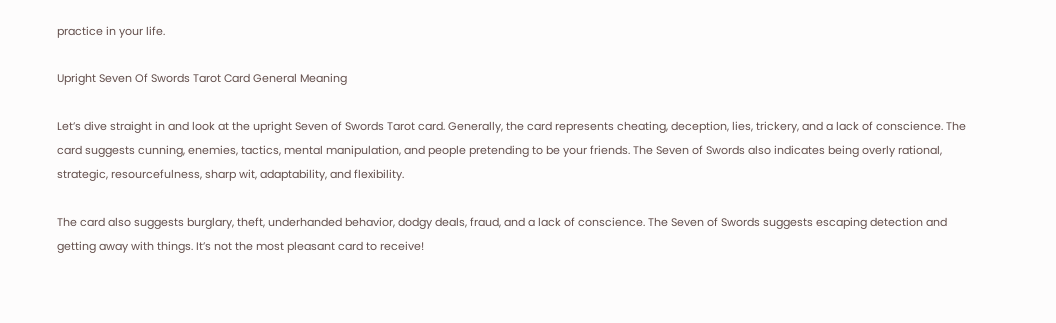practice in your life.

Upright Seven Of Swords Tarot Card General Meaning

Let’s dive straight in and look at the upright Seven of Swords Tarot card. Generally, the card represents cheating, deception, lies, trickery, and a lack of conscience. The card suggests cunning, enemies, tactics, mental manipulation, and people pretending to be your friends. The Seven of Swords also indicates being overly rational, strategic, resourcefulness, sharp wit, adaptability, and flexibility.

The card also suggests burglary, theft, underhanded behavior, dodgy deals, fraud, and a lack of conscience. The Seven of Swords suggests escaping detection and getting away with things. It’s not the most pleasant card to receive!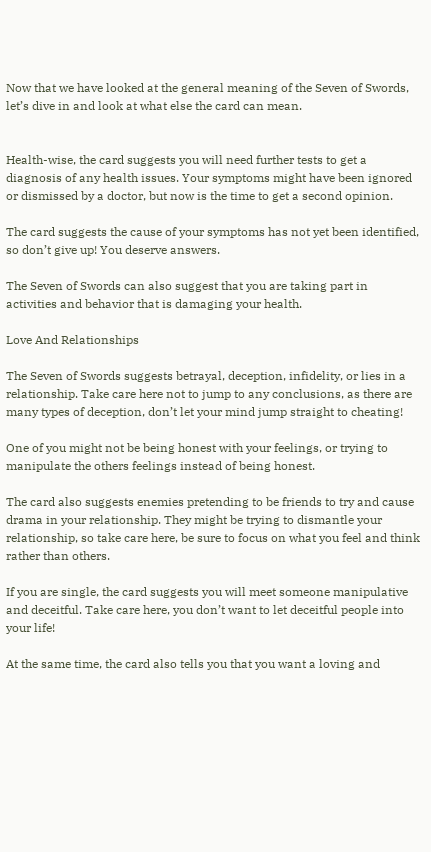Now that we have looked at the general meaning of the Seven of Swords, let’s dive in and look at what else the card can mean.


Health-wise, the card suggests you will need further tests to get a diagnosis of any health issues. Your symptoms might have been ignored or dismissed by a doctor, but now is the time to get a second opinion.

The card suggests the cause of your symptoms has not yet been identified, so don’t give up! You deserve answers.

The Seven of Swords can also suggest that you are taking part in activities and behavior that is damaging your health.

Love And Relationships

The Seven of Swords suggests betrayal, deception, infidelity, or lies in a relationship. Take care here not to jump to any conclusions, as there are many types of deception, don’t let your mind jump straight to cheating!

One of you might not be being honest with your feelings, or trying to manipulate the others feelings instead of being honest.

The card also suggests enemies pretending to be friends to try and cause drama in your relationship. They might be trying to dismantle your relationship, so take care here, be sure to focus on what you feel and think rather than others.

If you are single, the card suggests you will meet someone manipulative and deceitful. Take care here, you don’t want to let deceitful people into your life!

At the same time, the card also tells you that you want a loving and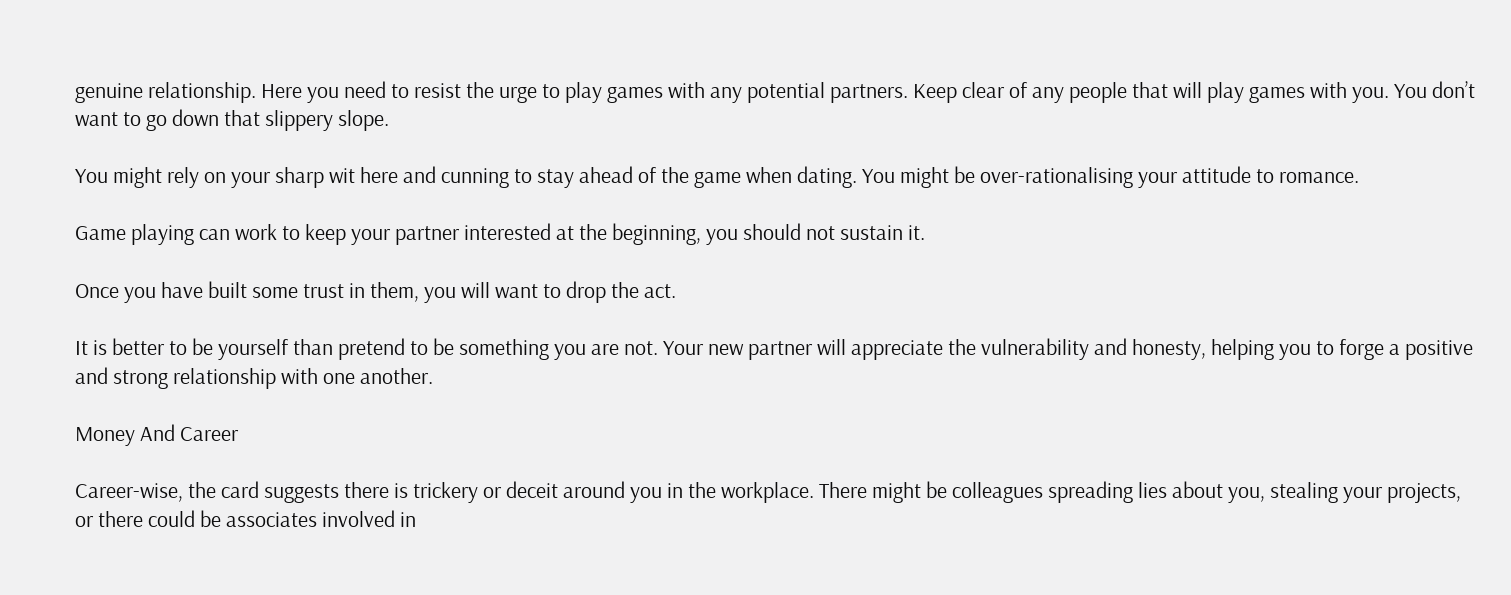genuine relationship. Here you need to resist the urge to play games with any potential partners. Keep clear of any people that will play games with you. You don’t want to go down that slippery slope.

You might rely on your sharp wit here and cunning to stay ahead of the game when dating. You might be over-rationalising your attitude to romance.

Game playing can work to keep your partner interested at the beginning, you should not sustain it.

Once you have built some trust in them, you will want to drop the act.

It is better to be yourself than pretend to be something you are not. Your new partner will appreciate the vulnerability and honesty, helping you to forge a positive and strong relationship with one another.

Money And Career

Career-wise, the card suggests there is trickery or deceit around you in the workplace. There might be colleagues spreading lies about you, stealing your projects, or there could be associates involved in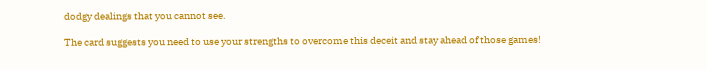dodgy dealings that you cannot see.

The card suggests you need to use your strengths to overcome this deceit and stay ahead of those games!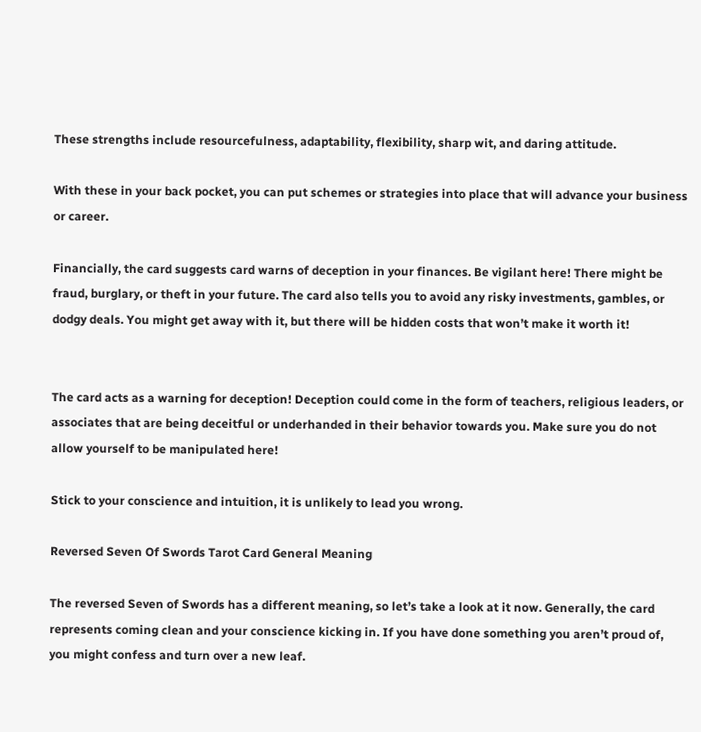These strengths include resourcefulness, adaptability, flexibility, sharp wit, and daring attitude.

With these in your back pocket, you can put schemes or strategies into place that will advance your business or career.

Financially, the card suggests card warns of deception in your finances. Be vigilant here! There might be fraud, burglary, or theft in your future. The card also tells you to avoid any risky investments, gambles, or dodgy deals. You might get away with it, but there will be hidden costs that won’t make it worth it!


The card acts as a warning for deception! Deception could come in the form of teachers, religious leaders, or associates that are being deceitful or underhanded in their behavior towards you. Make sure you do not allow yourself to be manipulated here!

Stick to your conscience and intuition, it is unlikely to lead you wrong.

Reversed Seven Of Swords Tarot Card General Meaning

The reversed Seven of Swords has a different meaning, so let’s take a look at it now. Generally, the card represents coming clean and your conscience kicking in. If you have done something you aren’t proud of, you might confess and turn over a new leaf.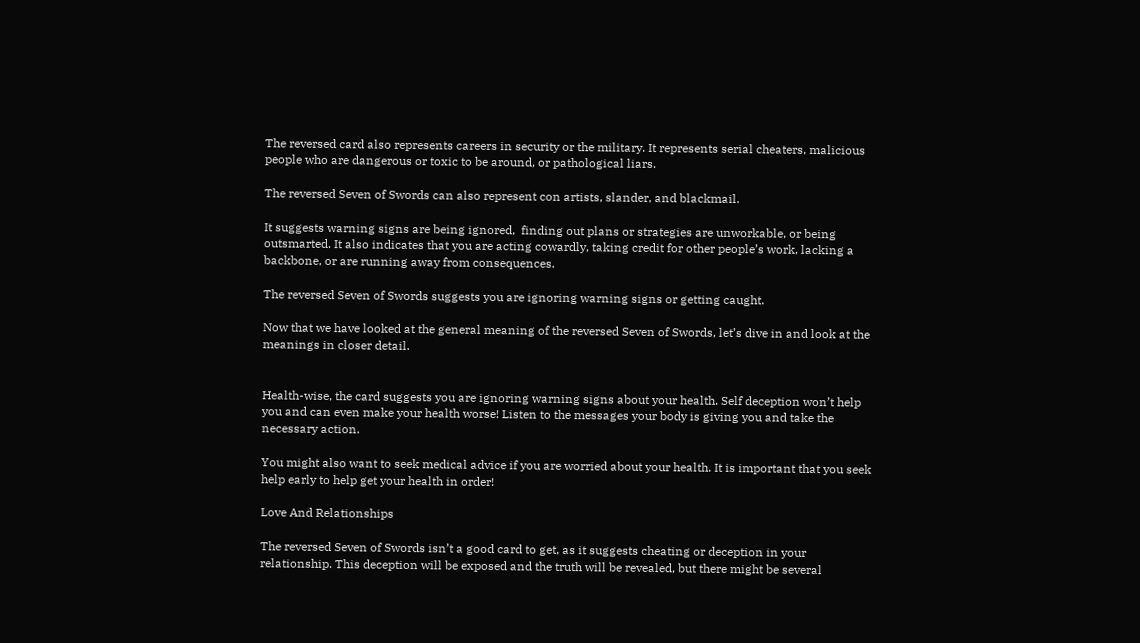The reversed card also represents careers in security or the military. It represents serial cheaters, malicious people who are dangerous or toxic to be around, or pathological liars.

The reversed Seven of Swords can also represent con artists, slander, and blackmail.

It suggests warning signs are being ignored,  finding out plans or strategies are unworkable, or being outsmarted. It also indicates that you are acting cowardly, taking credit for other people’s work, lacking a backbone, or are running away from consequences.

The reversed Seven of Swords suggests you are ignoring warning signs or getting caught.

Now that we have looked at the general meaning of the reversed Seven of Swords, let’s dive in and look at the meanings in closer detail.


Health-wise, the card suggests you are ignoring warning signs about your health. Self deception won’t help you and can even make your health worse! Listen to the messages your body is giving you and take the necessary action.

You might also want to seek medical advice if you are worried about your health. It is important that you seek help early to help get your health in order!

Love And Relationships

The reversed Seven of Swords isn’t a good card to get, as it suggests cheating or deception in your relationship. This deception will be exposed and the truth will be revealed, but there might be several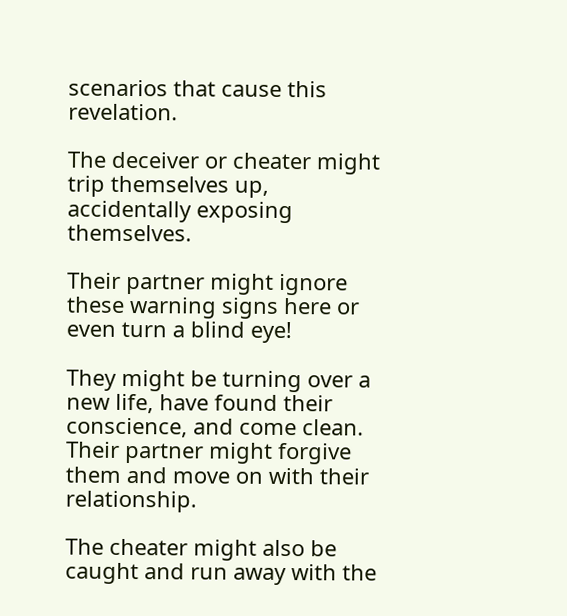scenarios that cause this revelation.

The deceiver or cheater might trip themselves up, accidentally exposing themselves.

Their partner might ignore these warning signs here or even turn a blind eye!

They might be turning over a new life, have found their conscience, and come clean. Their partner might forgive them and move on with their relationship.

The cheater might also be caught and run away with the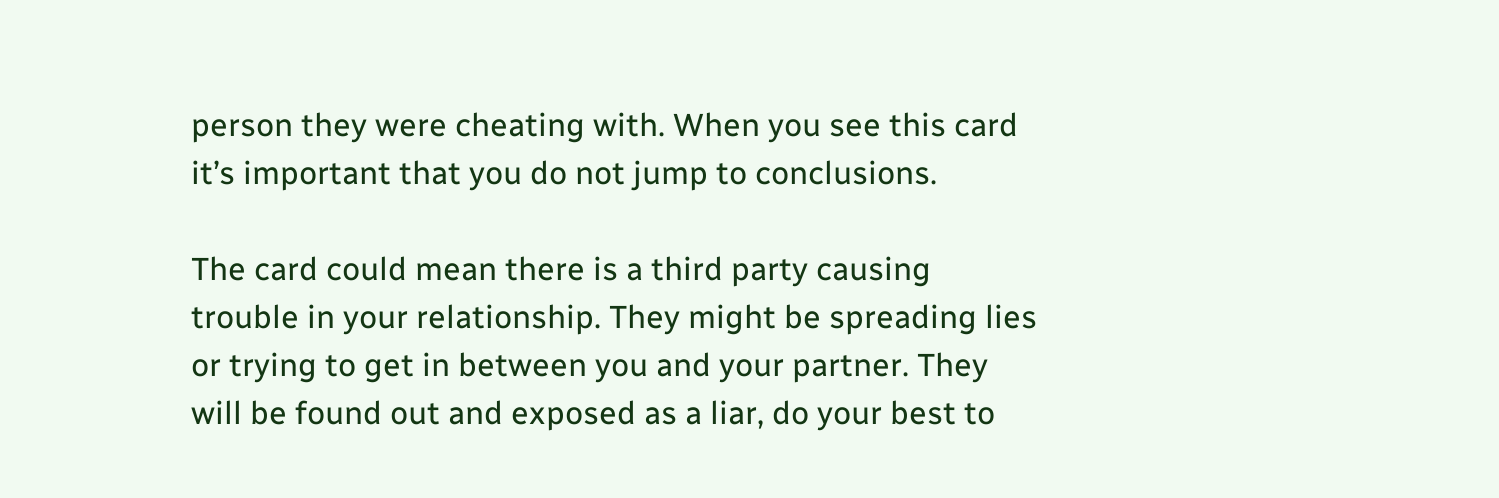person they were cheating with. When you see this card it’s important that you do not jump to conclusions.

The card could mean there is a third party causing trouble in your relationship. They might be spreading lies or trying to get in between you and your partner. They will be found out and exposed as a liar, do your best to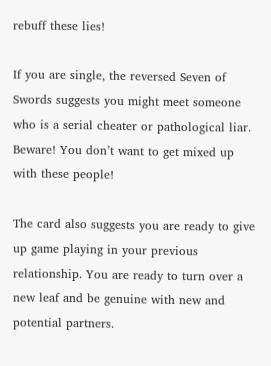rebuff these lies!

If you are single, the reversed Seven of Swords suggests you might meet someone who is a serial cheater or pathological liar. Beware! You don’t want to get mixed up with these people!

The card also suggests you are ready to give up game playing in your previous relationship. You are ready to turn over a new leaf and be genuine with new and potential partners.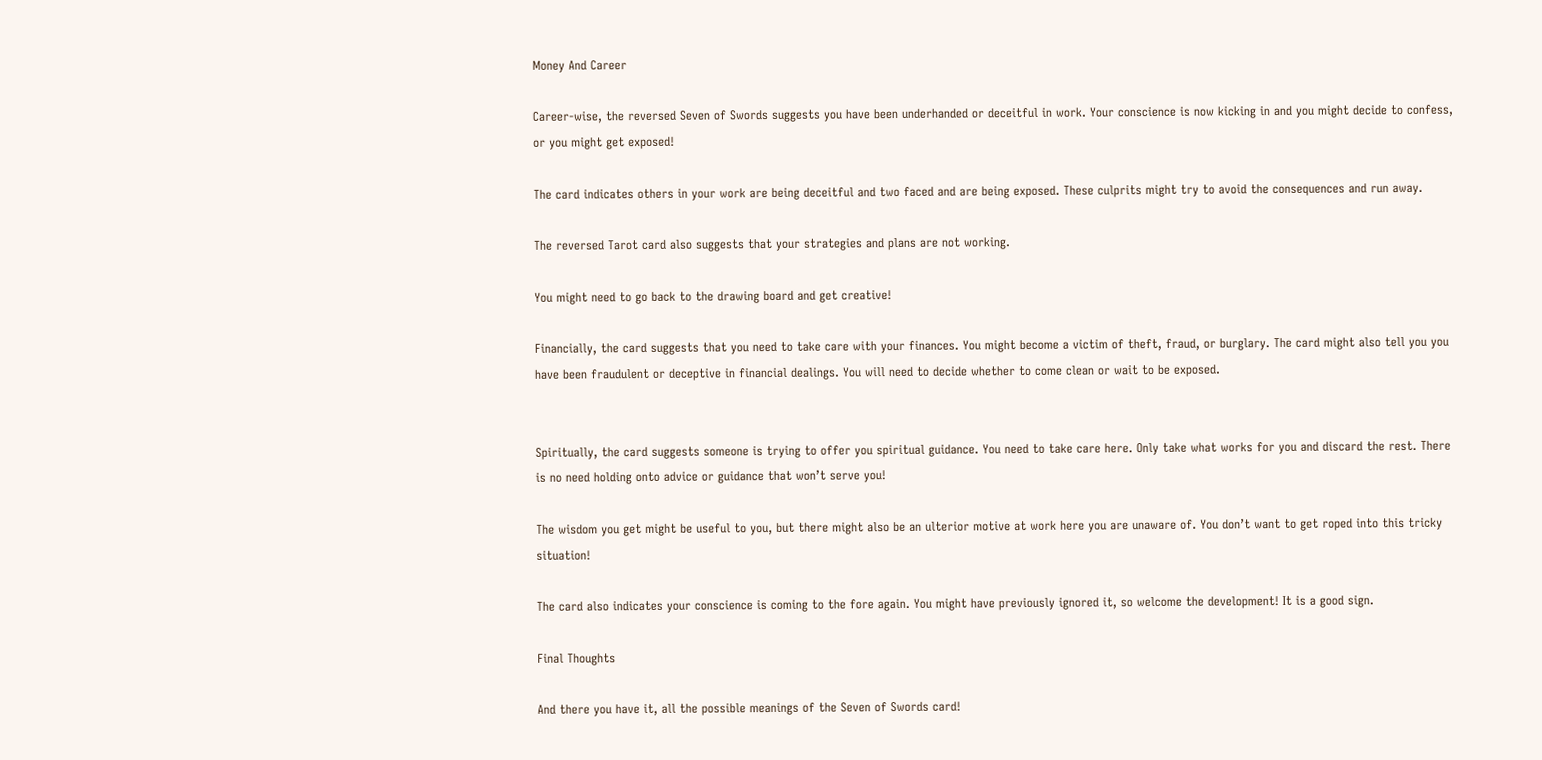Money And Career

Career-wise, the reversed Seven of Swords suggests you have been underhanded or deceitful in work. Your conscience is now kicking in and you might decide to confess, or you might get exposed!

The card indicates others in your work are being deceitful and two faced and are being exposed. These culprits might try to avoid the consequences and run away.

The reversed Tarot card also suggests that your strategies and plans are not working.

You might need to go back to the drawing board and get creative!

Financially, the card suggests that you need to take care with your finances. You might become a victim of theft, fraud, or burglary. The card might also tell you you have been fraudulent or deceptive in financial dealings. You will need to decide whether to come clean or wait to be exposed.


Spiritually, the card suggests someone is trying to offer you spiritual guidance. You need to take care here. Only take what works for you and discard the rest. There is no need holding onto advice or guidance that won’t serve you!

The wisdom you get might be useful to you, but there might also be an ulterior motive at work here you are unaware of. You don’t want to get roped into this tricky situation!

The card also indicates your conscience is coming to the fore again. You might have previously ignored it, so welcome the development! It is a good sign.

Final Thoughts

And there you have it, all the possible meanings of the Seven of Swords card!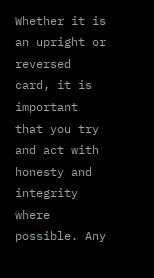Whether it is an upright or reversed card, it is important that you try and act with honesty and integrity where possible. Any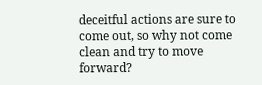deceitful actions are sure to come out, so why not come clean and try to move forward?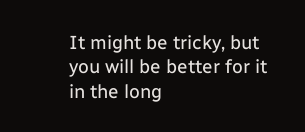It might be tricky, but you will be better for it in the long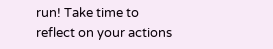run! Take time to reflect on your actions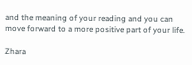and the meaning of your reading and you can move forward to a more positive part of your life.

Zhara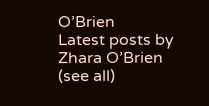O’Brien
Latest posts by Zhara O’Brien (see all)